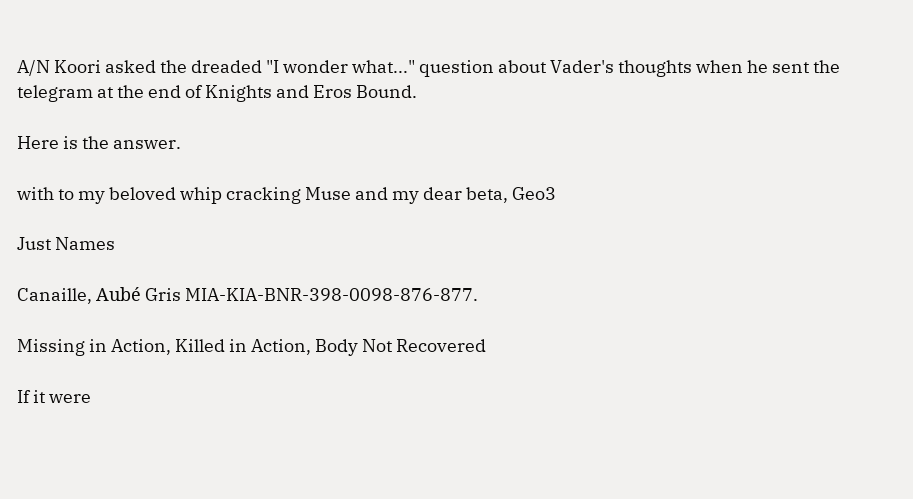A/N Koori asked the dreaded "I wonder what..." question about Vader's thoughts when he sent the telegram at the end of Knights and Eros Bound.

Here is the answer.

with to my beloved whip cracking Muse and my dear beta, Geo3

Just Names

Canaille, Aubé Gris MIA-KIA-BNR-398-0098-876-877.

Missing in Action, Killed in Action, Body Not Recovered

If it were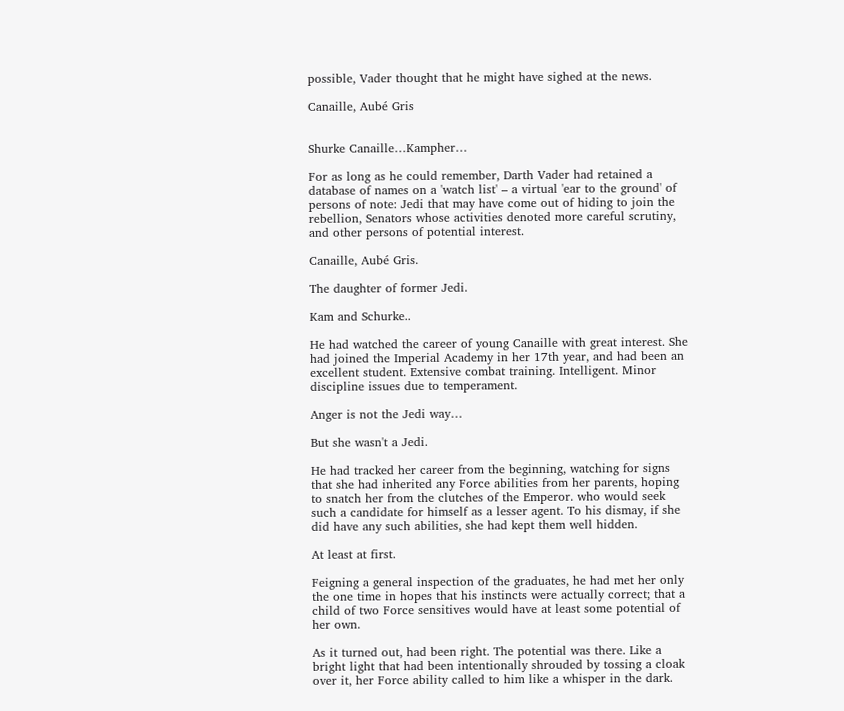possible, Vader thought that he might have sighed at the news.

Canaille, Aubé Gris


Shurke Canaille…Kampher…

For as long as he could remember, Darth Vader had retained a database of names on a 'watch list' – a virtual 'ear to the ground' of persons of note: Jedi that may have come out of hiding to join the rebellion, Senators whose activities denoted more careful scrutiny, and other persons of potential interest.

Canaille, Aubé Gris.

The daughter of former Jedi.

Kam and Schurke..

He had watched the career of young Canaille with great interest. She had joined the Imperial Academy in her 17th year, and had been an excellent student. Extensive combat training. Intelligent. Minor discipline issues due to temperament.

Anger is not the Jedi way…

But she wasn't a Jedi.

He had tracked her career from the beginning, watching for signs that she had inherited any Force abilities from her parents, hoping to snatch her from the clutches of the Emperor. who would seek such a candidate for himself as a lesser agent. To his dismay, if she did have any such abilities, she had kept them well hidden.

At least at first.

Feigning a general inspection of the graduates, he had met her only the one time in hopes that his instincts were actually correct; that a child of two Force sensitives would have at least some potential of her own.

As it turned out, had been right. The potential was there. Like a bright light that had been intentionally shrouded by tossing a cloak over it, her Force ability called to him like a whisper in the dark.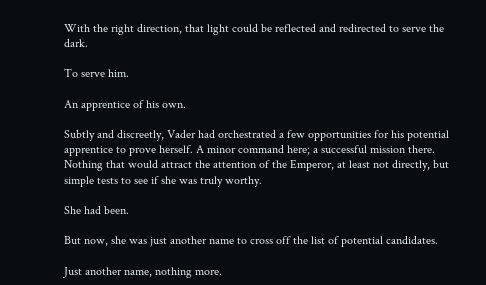With the right direction, that light could be reflected and redirected to serve the dark.

To serve him.

An apprentice of his own.

Subtly and discreetly, Vader had orchestrated a few opportunities for his potential apprentice to prove herself. A minor command here; a successful mission there. Nothing that would attract the attention of the Emperor, at least not directly, but simple tests to see if she was truly worthy.

She had been.

But now, she was just another name to cross off the list of potential candidates.

Just another name, nothing more.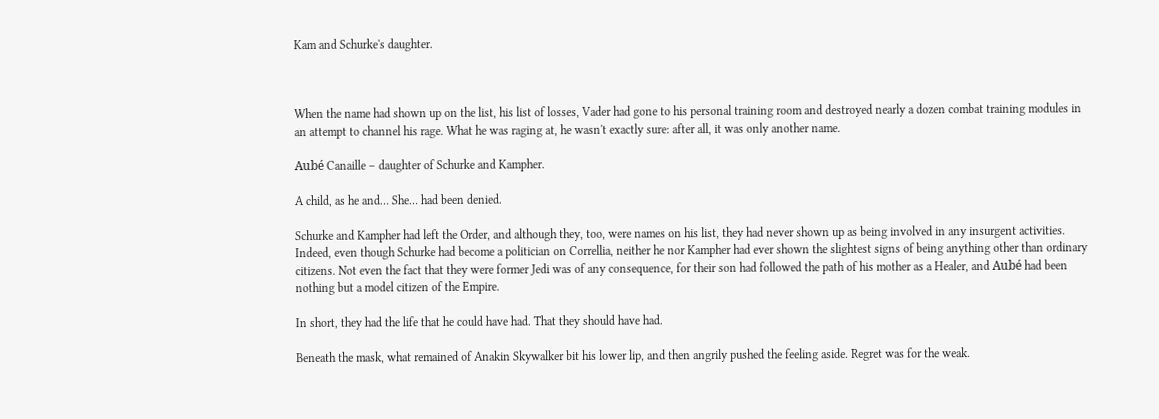Kam and Schurke's daughter.



When the name had shown up on the list, his list of losses, Vader had gone to his personal training room and destroyed nearly a dozen combat training modules in an attempt to channel his rage. What he was raging at, he wasn't exactly sure: after all, it was only another name.

Aubé Canaille – daughter of Schurke and Kampher.

A child, as he and… She… had been denied.

Schurke and Kampher had left the Order, and although they, too, were names on his list, they had never shown up as being involved in any insurgent activities. Indeed, even though Schurke had become a politician on Correllia, neither he nor Kampher had ever shown the slightest signs of being anything other than ordinary citizens. Not even the fact that they were former Jedi was of any consequence, for their son had followed the path of his mother as a Healer, and Aubé had been nothing but a model citizen of the Empire.

In short, they had the life that he could have had. That they should have had.

Beneath the mask, what remained of Anakin Skywalker bit his lower lip, and then angrily pushed the feeling aside. Regret was for the weak.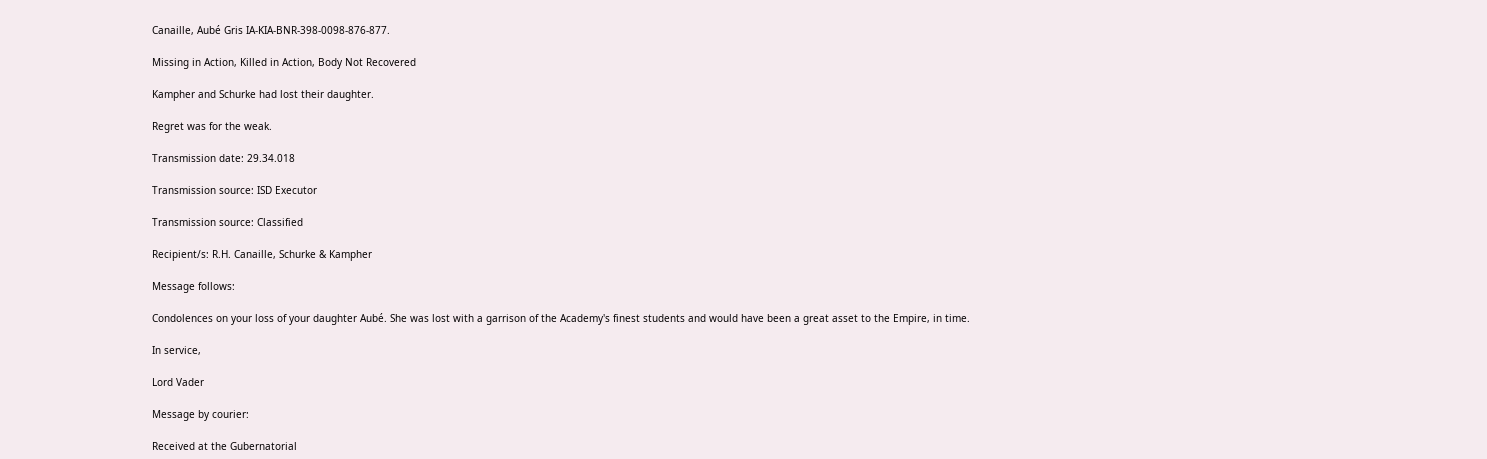Canaille, Aubé Gris IA-KIA-BNR-398-0098-876-877.

Missing in Action, Killed in Action, Body Not Recovered

Kampher and Schurke had lost their daughter.

Regret was for the weak.

Transmission date: 29.34.018

Transmission source: ISD Executor

Transmission source: Classified

Recipient/s: R.H. Canaille, Schurke & Kampher

Message follows:

Condolences on your loss of your daughter Aubé. She was lost with a garrison of the Academy's finest students and would have been a great asset to the Empire, in time.

In service,

Lord Vader

Message by courier:

Received at the Gubernatorial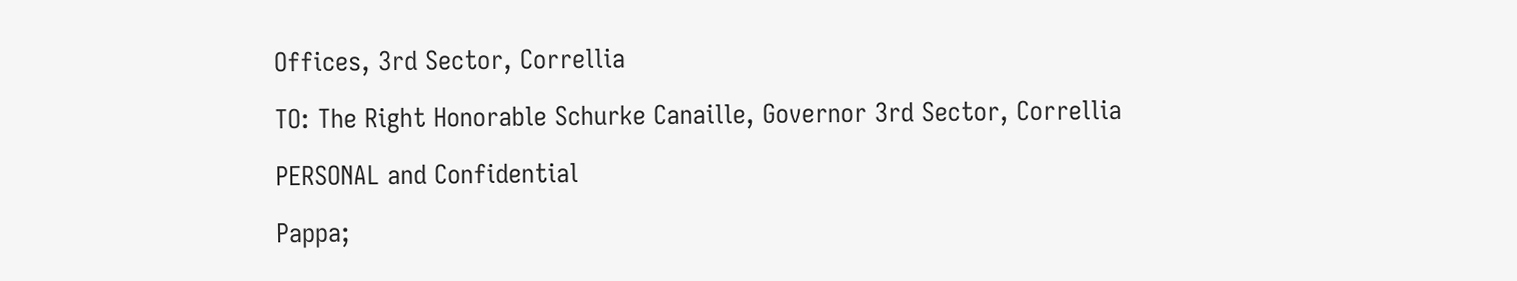Offices, 3rd Sector, Correllia

TO: The Right Honorable Schurke Canaille, Governor 3rd Sector, Correllia

PERSONAL and Confidential

Pappa;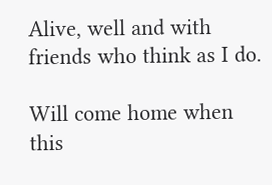Alive, well and with friends who think as I do.

Will come home when this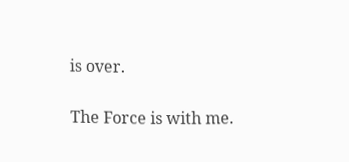is over.

The Force is with me.